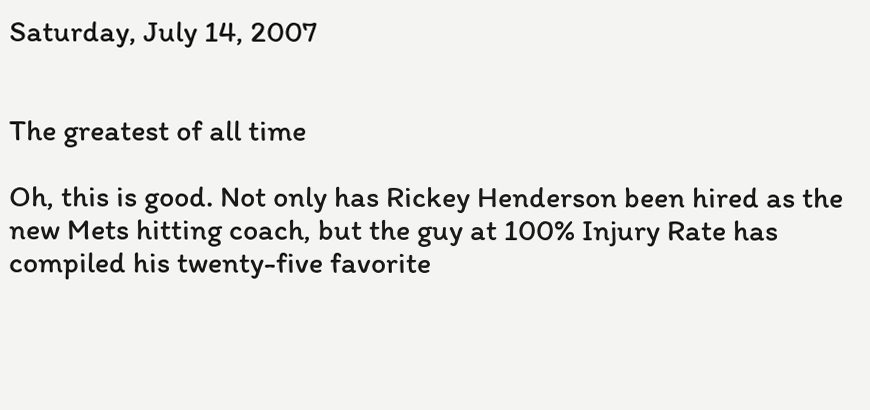Saturday, July 14, 2007


The greatest of all time

Oh, this is good. Not only has Rickey Henderson been hired as the new Mets hitting coach, but the guy at 100% Injury Rate has compiled his twenty-five favorite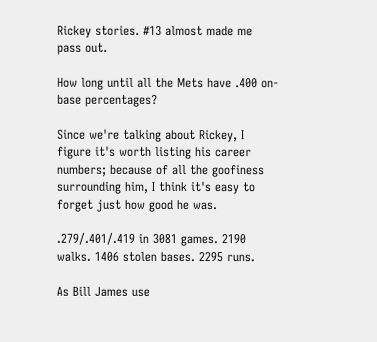Rickey stories. #13 almost made me pass out.

How long until all the Mets have .400 on-base percentages?

Since we're talking about Rickey, I figure it's worth listing his career numbers; because of all the goofiness surrounding him, I think it's easy to forget just how good he was.

.279/.401/.419 in 3081 games. 2190 walks. 1406 stolen bases. 2295 runs.

As Bill James use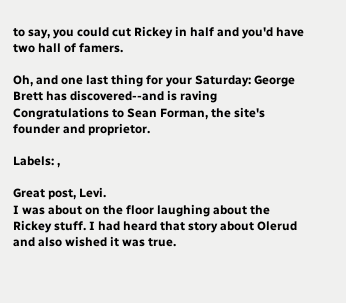to say, you could cut Rickey in half and you'd have two hall of famers.

Oh, and one last thing for your Saturday: George Brett has discovered--and is raving Congratulations to Sean Forman, the site's founder and proprietor.

Labels: ,

Great post, Levi.
I was about on the floor laughing about the Rickey stuff. I had heard that story about Olerud and also wished it was true.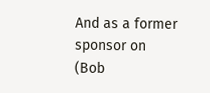And as a former sponsor on (Bob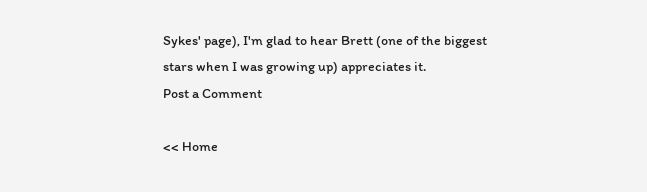Sykes' page), I'm glad to hear Brett (one of the biggest stars when I was growing up) appreciates it.
Post a Comment

<< Home